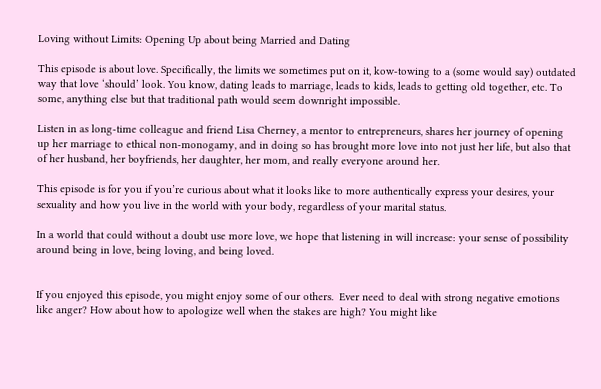Loving without Limits: Opening Up about being Married and Dating

This episode is about love. Specifically, the limits we sometimes put on it, kow-towing to a (some would say) outdated way that love ‘should’ look. You know, dating leads to marriage, leads to kids, leads to getting old together, etc. To some, anything else but that traditional path would seem downright impossible.

Listen in as long-time colleague and friend Lisa Cherney, a mentor to entrepreneurs, shares her journey of opening up her marriage to ethical non-monogamy, and in doing so has brought more love into not just her life, but also that of her husband, her boyfriends, her daughter, her mom, and really everyone around her.

This episode is for you if you’re curious about what it looks like to more authentically express your desires, your sexuality and how you live in the world with your body, regardless of your marital status.

In a world that could without a doubt use more love, we hope that listening in will increase: your sense of possibility around being in love, being loving, and being loved.


If you enjoyed this episode, you might enjoy some of our others.  Ever need to deal with strong negative emotions like anger? How about how to apologize well when the stakes are high? You might like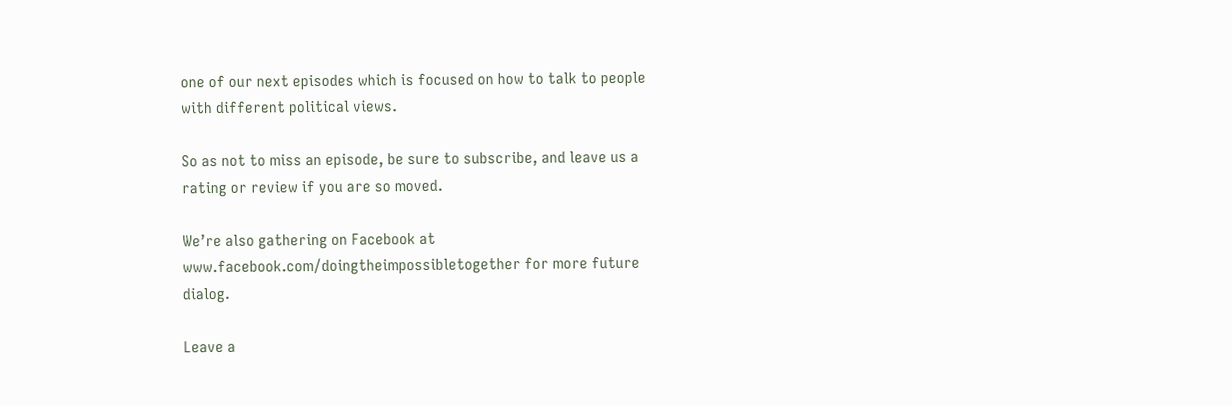one of our next episodes which is focused on how to talk to people with different political views.

So as not to miss an episode, be sure to subscribe, and leave us a rating or review if you are so moved.

We’re also gathering on Facebook at www.facebook.com/doingtheimpossibletogether for more future dialog.

Leave a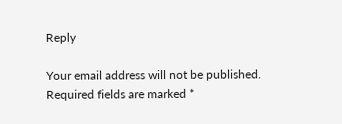Reply

Your email address will not be published. Required fields are marked *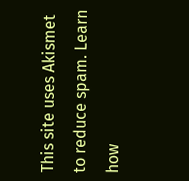This site uses Akismet to reduce spam. Learn how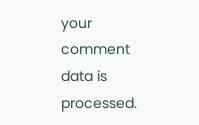your comment data is processed.